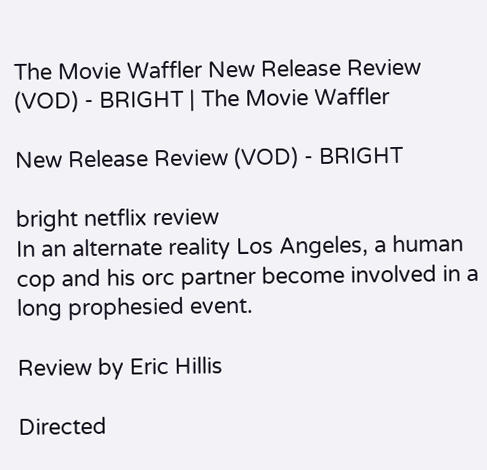The Movie Waffler New Release Review (VOD) - BRIGHT | The Movie Waffler

New Release Review (VOD) - BRIGHT

bright netflix review
In an alternate reality Los Angeles, a human cop and his orc partner become involved in a long prophesied event.

Review by Eric Hillis

Directed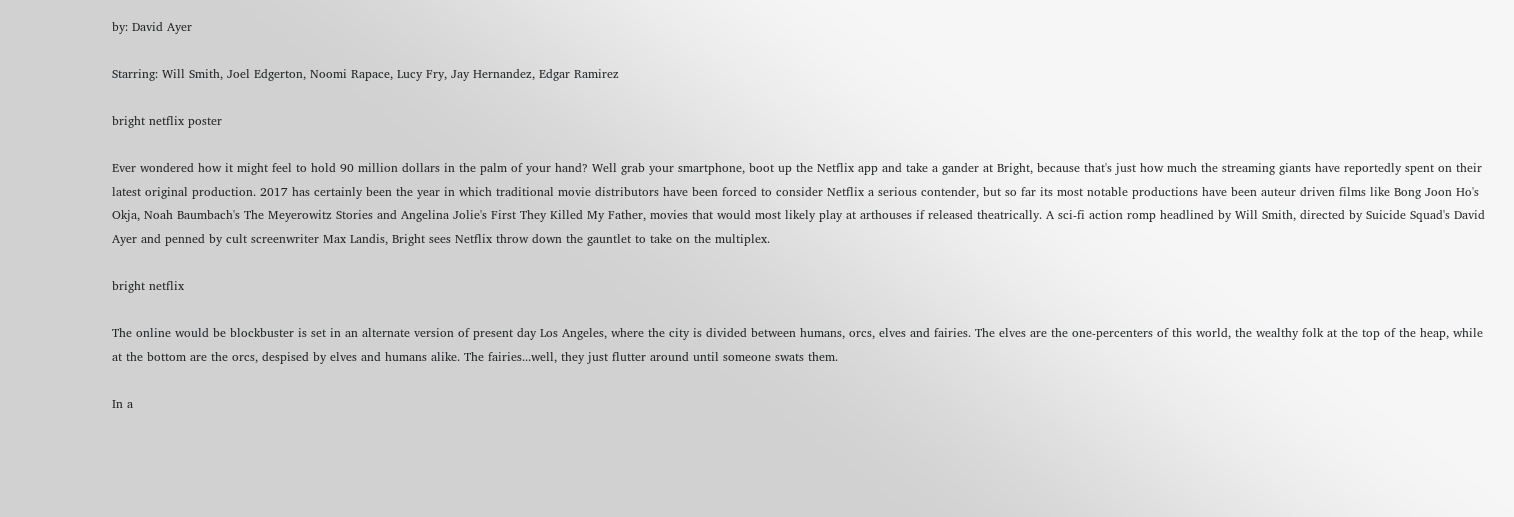by: David Ayer

Starring: Will Smith, Joel Edgerton, Noomi Rapace, Lucy Fry, Jay Hernandez, Edgar Ramirez

bright netflix poster

Ever wondered how it might feel to hold 90 million dollars in the palm of your hand? Well grab your smartphone, boot up the Netflix app and take a gander at Bright, because that's just how much the streaming giants have reportedly spent on their latest original production. 2017 has certainly been the year in which traditional movie distributors have been forced to consider Netflix a serious contender, but so far its most notable productions have been auteur driven films like Bong Joon Ho's Okja, Noah Baumbach's The Meyerowitz Stories and Angelina Jolie's First They Killed My Father, movies that would most likely play at arthouses if released theatrically. A sci-fi action romp headlined by Will Smith, directed by Suicide Squad's David Ayer and penned by cult screenwriter Max Landis, Bright sees Netflix throw down the gauntlet to take on the multiplex.

bright netflix

The online would be blockbuster is set in an alternate version of present day Los Angeles, where the city is divided between humans, orcs, elves and fairies. The elves are the one-percenters of this world, the wealthy folk at the top of the heap, while at the bottom are the orcs, despised by elves and humans alike. The fairies...well, they just flutter around until someone swats them.

In a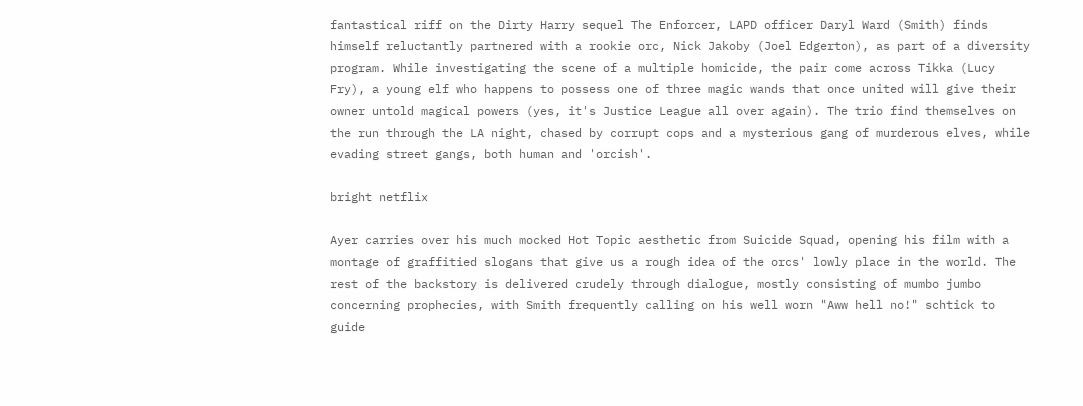fantastical riff on the Dirty Harry sequel The Enforcer, LAPD officer Daryl Ward (Smith) finds himself reluctantly partnered with a rookie orc, Nick Jakoby (Joel Edgerton), as part of a diversity program. While investigating the scene of a multiple homicide, the pair come across Tikka (Lucy Fry), a young elf who happens to possess one of three magic wands that once united will give their owner untold magical powers (yes, it's Justice League all over again). The trio find themselves on the run through the LA night, chased by corrupt cops and a mysterious gang of murderous elves, while evading street gangs, both human and 'orcish'.

bright netflix

Ayer carries over his much mocked Hot Topic aesthetic from Suicide Squad, opening his film with a montage of graffitied slogans that give us a rough idea of the orcs' lowly place in the world. The rest of the backstory is delivered crudely through dialogue, mostly consisting of mumbo jumbo concerning prophecies, with Smith frequently calling on his well worn "Aww hell no!" schtick to guide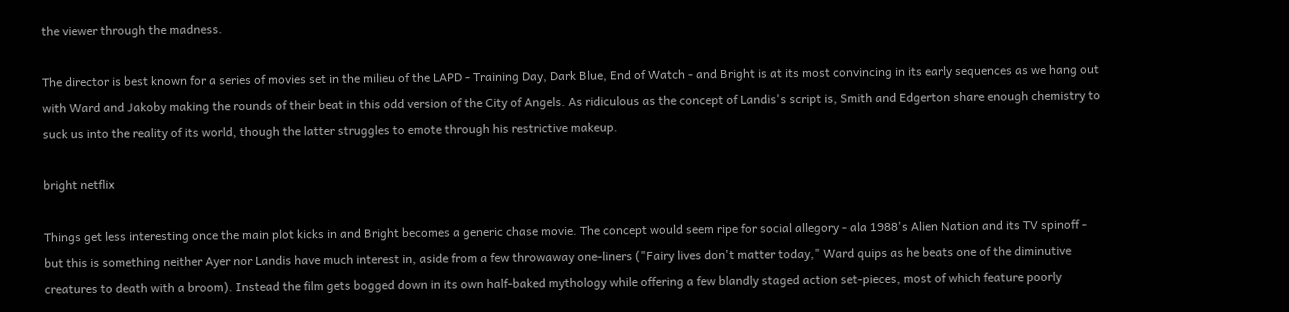the viewer through the madness.

The director is best known for a series of movies set in the milieu of the LAPD - Training Day, Dark Blue, End of Watch - and Bright is at its most convincing in its early sequences as we hang out with Ward and Jakoby making the rounds of their beat in this odd version of the City of Angels. As ridiculous as the concept of Landis's script is, Smith and Edgerton share enough chemistry to suck us into the reality of its world, though the latter struggles to emote through his restrictive makeup.

bright netflix

Things get less interesting once the main plot kicks in and Bright becomes a generic chase movie. The concept would seem ripe for social allegory - ala 1988's Alien Nation and its TV spinoff - but this is something neither Ayer nor Landis have much interest in, aside from a few throwaway one-liners ("Fairy lives don't matter today," Ward quips as he beats one of the diminutive creatures to death with a broom). Instead the film gets bogged down in its own half-baked mythology while offering a few blandly staged action set-pieces, most of which feature poorly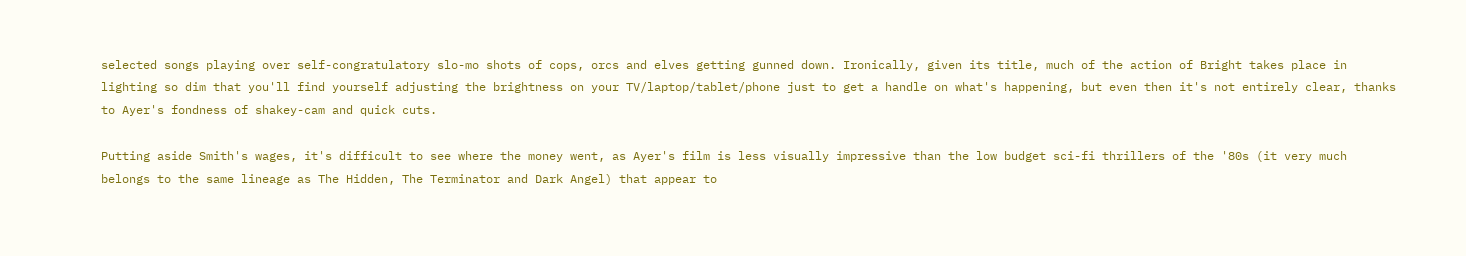selected songs playing over self-congratulatory slo-mo shots of cops, orcs and elves getting gunned down. Ironically, given its title, much of the action of Bright takes place in lighting so dim that you'll find yourself adjusting the brightness on your TV/laptop/tablet/phone just to get a handle on what's happening, but even then it's not entirely clear, thanks to Ayer's fondness of shakey-cam and quick cuts.

Putting aside Smith's wages, it's difficult to see where the money went, as Ayer's film is less visually impressive than the low budget sci-fi thrillers of the '80s (it very much belongs to the same lineage as The Hidden, The Terminator and Dark Angel) that appear to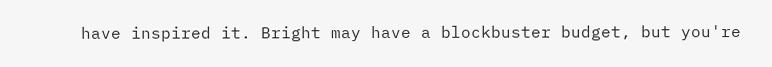have inspired it. Bright may have a blockbuster budget, but you're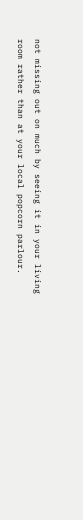not missing out on much by seeing it in your living room rather than at your local popcorn parlour.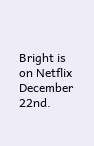Bright is on Netflix December 22nd.